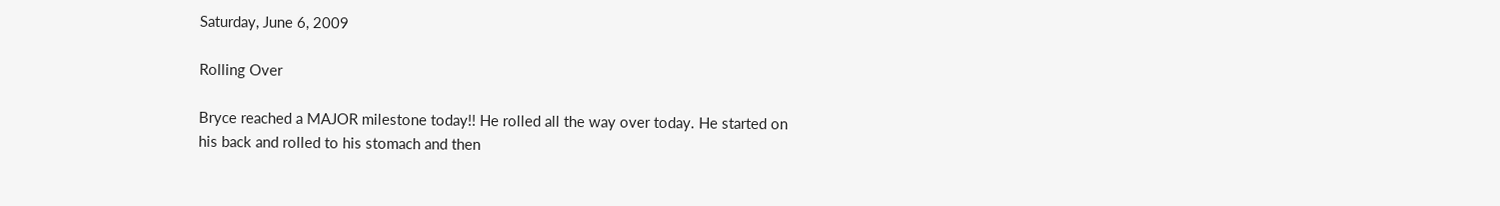Saturday, June 6, 2009

Rolling Over

Bryce reached a MAJOR milestone today!! He rolled all the way over today. He started on his back and rolled to his stomach and then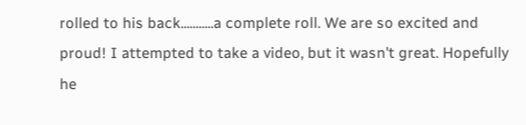rolled to his back...........a complete roll. We are so excited and proud! I attempted to take a video, but it wasn't great. Hopefully he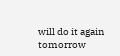will do it again tomorrow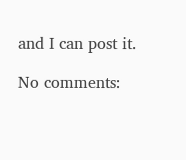and I can post it.

No comments: